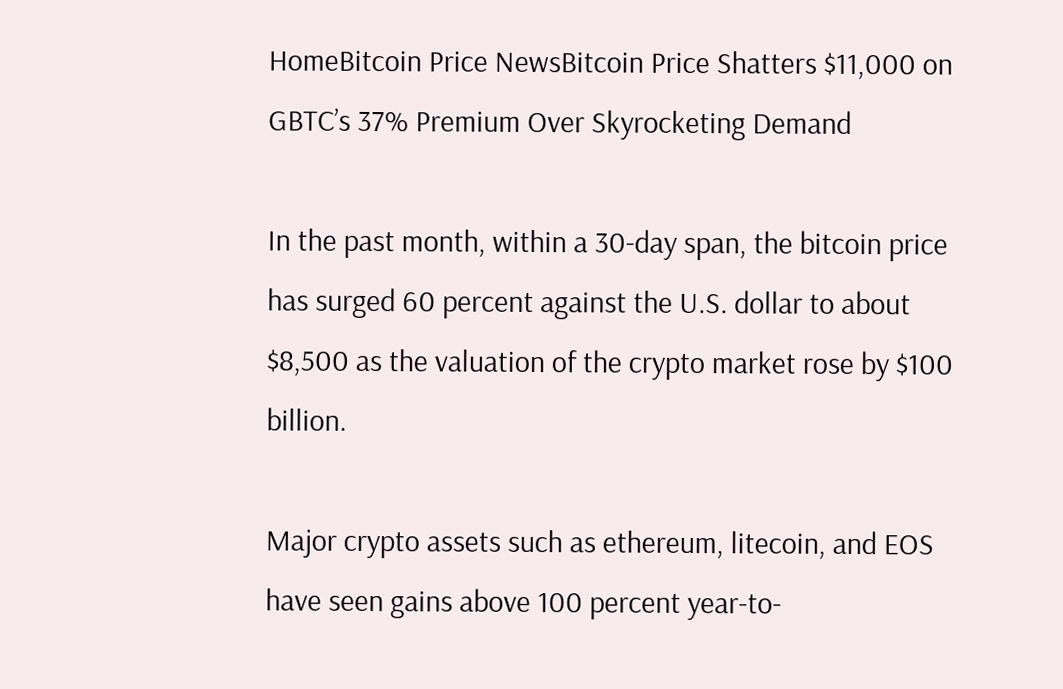HomeBitcoin Price NewsBitcoin Price Shatters $11,000 on GBTC’s 37% Premium Over Skyrocketing Demand

In the past month, within a 30-day span, the bitcoin price has surged 60 percent against the U.S. dollar to about $8,500 as the valuation of the crypto market rose by $100 billion.

Major crypto assets such as ethereum, litecoin, and EOS have seen gains above 100 percent year-to-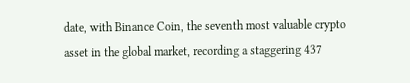date, with Binance Coin, the seventh most valuable crypto asset in the global market, recording a staggering 437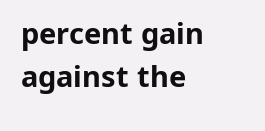percent gain against the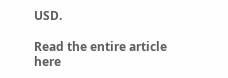USD.

Read the entire article here